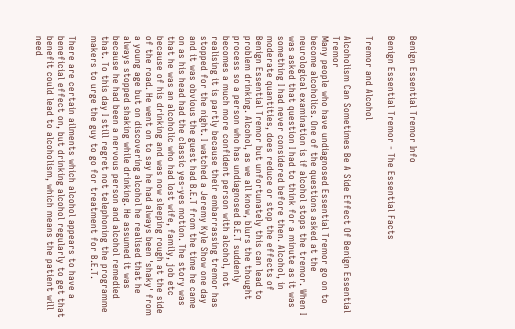Benign Essential Tremor Info

Benign Essential Tremor - The Essential Facts

Tremor and Alcohol

Alcoholism Can Sometimes Be A Side Effect Of Benign Essential Tremor
Many people who have undiagnosed Essential Tremor go on to become alcoholics. One of the questions asked at the neurological examination is if alcohol stops the tremor. When I was asked that question I had to think for a minute as it was something I had never considered before then. Alcohol, in moderate quantities, does reduce or stop the effects of Benign Essential Tremor but unfortunately this can lead to problem drinking. Alcohol, as we all know, blurs the thought process so a person who has undiagnosed B.E.T suddenly becomes a much more confident person with alcohol, not realising it is partly because their embarrassing tremor has stopped for the night. I watched a Jeremy Kyle Show one day and it was obvious the guest had B.E.T from the time he came on as his head had the classic yes-yes motion. The story was that he was an alcoholic who had lost wife, family, job etc because of his drinking and was now sleeping rough at the side of the road. He went on to say he had always been 'shaky' from a young age but on discovering alcohol he realised that he always stopped shaking while drinking. He assumed it was because he had been a nervous person and alcohol remedied that. To this day I still regret not telephoning the programme makers to urge the guy to go for treatment for B.E.T.

There are certain ailments which alcohol appears to have a beneficial effect on, but drinking alcohol regularly to get that benefit could lead to alcoholism, which means the patient will need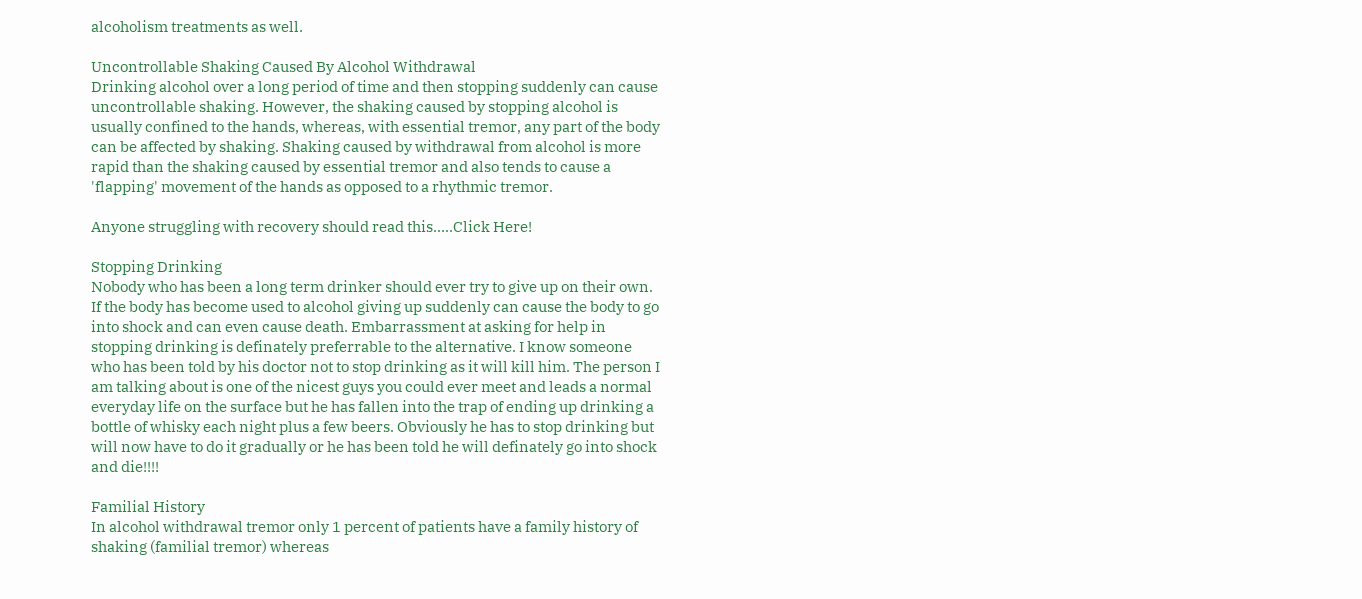alcoholism treatments as well.

Uncontrollable Shaking Caused By Alcohol Withdrawal
Drinking alcohol over a long period of time and then stopping suddenly can cause uncontrollable shaking. However, the shaking caused by stopping alcohol is usually confined to the hands, whereas, with essential tremor, any part of the body can be affected by shaking. Shaking caused by withdrawal from alcohol is more rapid than the shaking caused by essential tremor and also tends to cause a 'flapping' movement of the hands as opposed to a rhythmic tremor.

Anyone struggling with recovery should read this.....Click Here!

Stopping Drinking
Nobody who has been a long term drinker should ever try to give up on their own. If the body has become used to alcohol giving up suddenly can cause the body to go into shock and can even cause death. Embarrassment at asking for help in stopping drinking is definately preferrable to the alternative. I know someone who has been told by his doctor not to stop drinking as it will kill him. The person I am talking about is one of the nicest guys you could ever meet and leads a normal everyday life on the surface but he has fallen into the trap of ending up drinking a bottle of whisky each night plus a few beers. Obviously he has to stop drinking but will now have to do it gradually or he has been told he will definately go into shock and die!!!!

Familial History
In alcohol withdrawal tremor only 1 percent of patients have a family history of shaking (familial tremor) whereas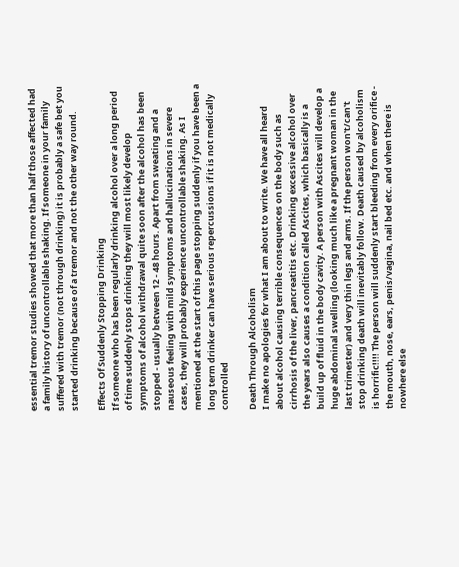essential tremor studies showed that more than half those affected had a family history of uncontrollable shaking. If someone in your family suffered with tremor (not through drinking) it is probably a safe bet you started drinking because of a tremor and not the other way round.

Effects Of Suddenly Stopping Drinking
If someone who has been regularly drinking alcohol over a long period of time suddenly stops drinking they will most likely develop symptoms of alcohol withdrawal quite soon after the alcohol has been stopped - usually between 12 - 48 hours. Apart from sweating and a nauseous feeling with mild symptoms and hallucinations in severe cases, they will probably experience uncontrollable shaking. As I mentioned at the start of this page stopping suddenly if you have been a long term drinker can have serious repercussions if it is not medically controlled

Death Through Alcoholism
I make no apologies for what I am about to write. We have all heard about alcohol causing terrible consequences on the body such as cirrhosis of the liver, pancreatitis etc. Drinking excessive alcohol over the years also causes a condition called Ascites, which basically is a build up of fluid in the body cavity. A person with Ascites will develop a huge abdominal swelling (looking much like a pregnant woman in the last trimester) and very thin legs and arms. If the person won't/can't stop drinking death will inevitably follow. Death caused by alcoholism is horrific!!!! The person will suddenly start bleeding from every orifice - the mouth, nose, ears, penis/vagina, nail bed etc. and when there is nowhere else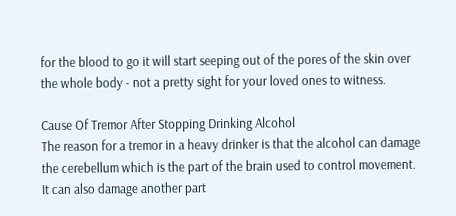for the blood to go it will start seeping out of the pores of the skin over the whole body - not a pretty sight for your loved ones to witness.

Cause Of Tremor After Stopping Drinking Alcohol
The reason for a tremor in a heavy drinker is that the alcohol can damage the cerebellum which is the part of the brain used to control movement. It can also damage another part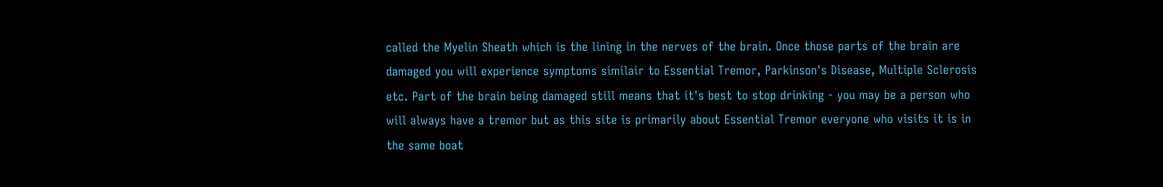called the Myelin Sheath which is the lining in the nerves of the brain. Once those parts of the brain are damaged you will experience symptoms similair to Essential Tremor, Parkinson's Disease, Multiple Sclerosis etc. Part of the brain being damaged still means that it's best to stop drinking - you may be a person who will always have a tremor but as this site is primarily about Essential Tremor everyone who visits it is in the same boat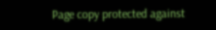Page copy protected against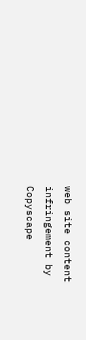web site content infringement by Copyscape